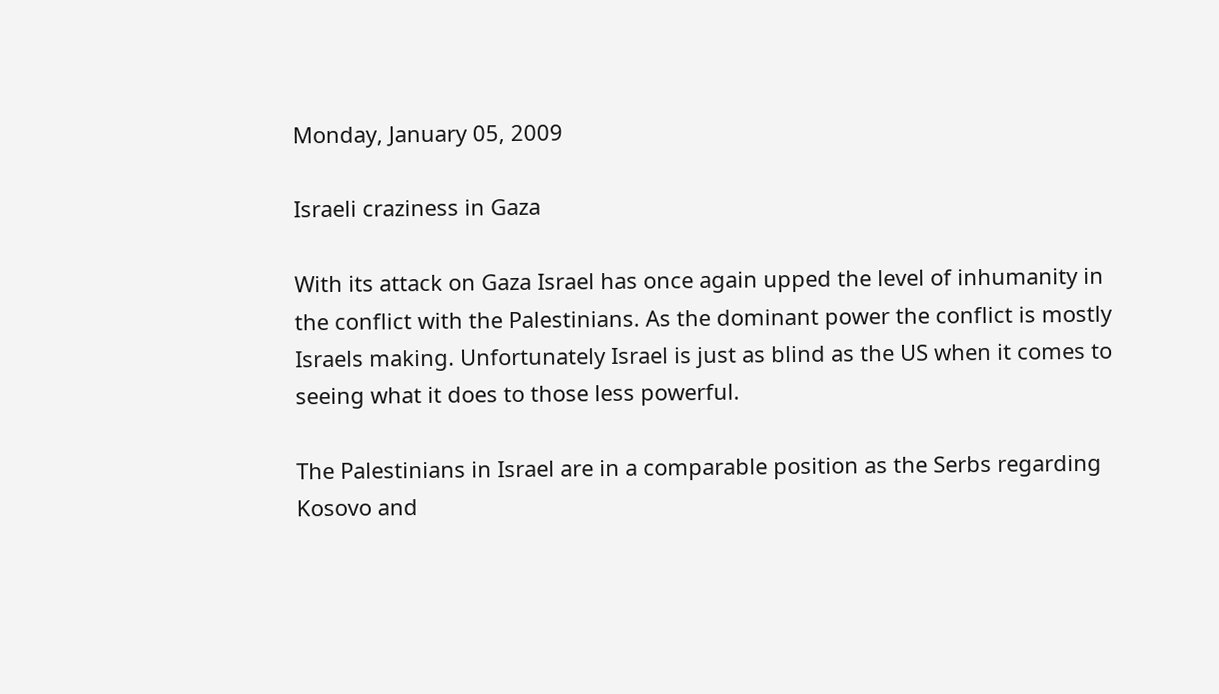Monday, January 05, 2009

Israeli craziness in Gaza

With its attack on Gaza Israel has once again upped the level of inhumanity in the conflict with the Palestinians. As the dominant power the conflict is mostly Israels making. Unfortunately Israel is just as blind as the US when it comes to seeing what it does to those less powerful.

The Palestinians in Israel are in a comparable position as the Serbs regarding Kosovo and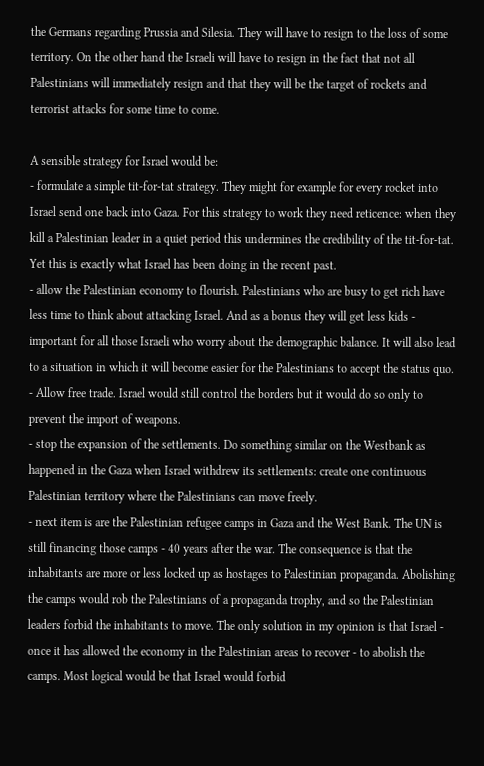the Germans regarding Prussia and Silesia. They will have to resign to the loss of some territory. On the other hand the Israeli will have to resign in the fact that not all Palestinians will immediately resign and that they will be the target of rockets and terrorist attacks for some time to come.

A sensible strategy for Israel would be:
- formulate a simple tit-for-tat strategy. They might for example for every rocket into Israel send one back into Gaza. For this strategy to work they need reticence: when they kill a Palestinian leader in a quiet period this undermines the credibility of the tit-for-tat. Yet this is exactly what Israel has been doing in the recent past.
- allow the Palestinian economy to flourish. Palestinians who are busy to get rich have less time to think about attacking Israel. And as a bonus they will get less kids - important for all those Israeli who worry about the demographic balance. It will also lead to a situation in which it will become easier for the Palestinians to accept the status quo.
- Allow free trade. Israel would still control the borders but it would do so only to prevent the import of weapons.
- stop the expansion of the settlements. Do something similar on the Westbank as happened in the Gaza when Israel withdrew its settlements: create one continuous Palestinian territory where the Palestinians can move freely.
- next item is are the Palestinian refugee camps in Gaza and the West Bank. The UN is still financing those camps - 40 years after the war. The consequence is that the inhabitants are more or less locked up as hostages to Palestinian propaganda. Abolishing the camps would rob the Palestinians of a propaganda trophy, and so the Palestinian leaders forbid the inhabitants to move. The only solution in my opinion is that Israel - once it has allowed the economy in the Palestinian areas to recover - to abolish the camps. Most logical would be that Israel would forbid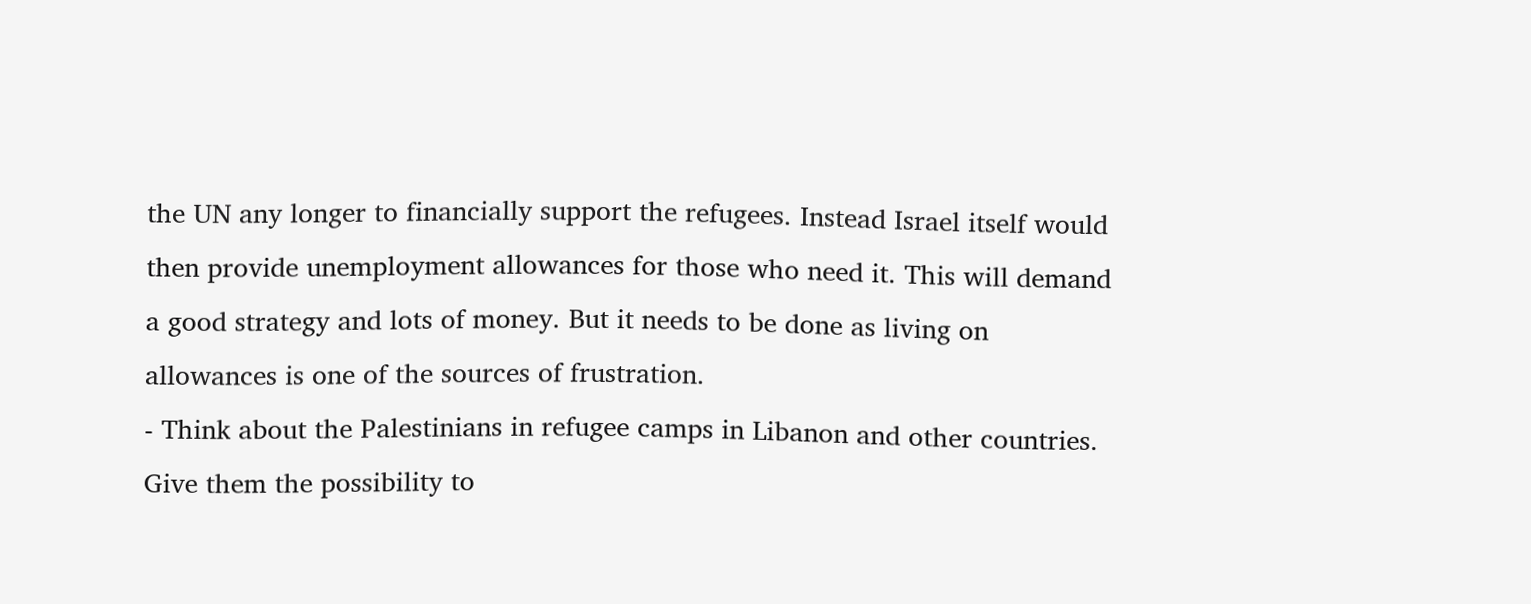the UN any longer to financially support the refugees. Instead Israel itself would then provide unemployment allowances for those who need it. This will demand a good strategy and lots of money. But it needs to be done as living on allowances is one of the sources of frustration.
- Think about the Palestinians in refugee camps in Libanon and other countries. Give them the possibility to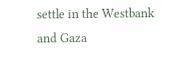settle in the Westbank and Gaza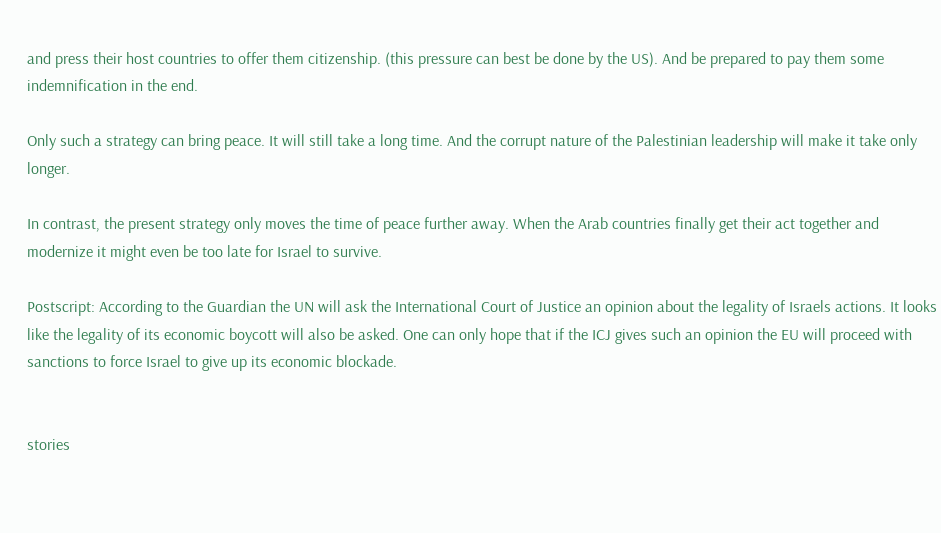and press their host countries to offer them citizenship. (this pressure can best be done by the US). And be prepared to pay them some indemnification in the end.

Only such a strategy can bring peace. It will still take a long time. And the corrupt nature of the Palestinian leadership will make it take only longer.

In contrast, the present strategy only moves the time of peace further away. When the Arab countries finally get their act together and modernize it might even be too late for Israel to survive.

Postscript: According to the Guardian the UN will ask the International Court of Justice an opinion about the legality of Israels actions. It looks like the legality of its economic boycott will also be asked. One can only hope that if the ICJ gives such an opinion the EU will proceed with sanctions to force Israel to give up its economic blockade.


stories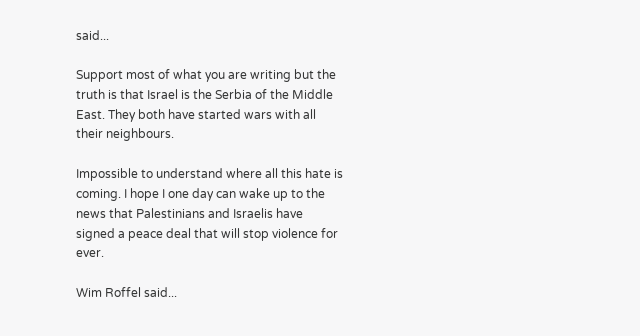said...

Support most of what you are writing but the truth is that Israel is the Serbia of the Middle East. They both have started wars with all their neighbours.

Impossible to understand where all this hate is coming. I hope I one day can wake up to the news that Palestinians and Israelis have signed a peace deal that will stop violence for ever.

Wim Roffel said...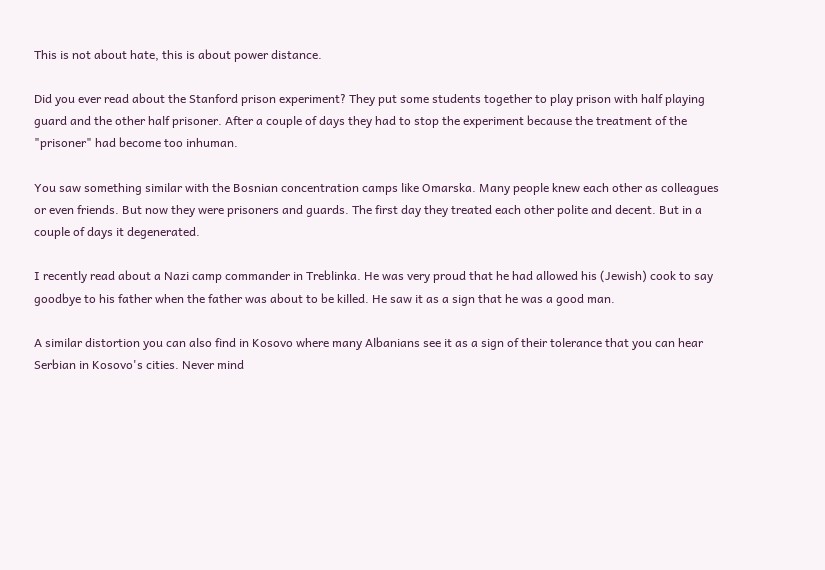This is not about hate, this is about power distance.

Did you ever read about the Stanford prison experiment? They put some students together to play prison with half playing guard and the other half prisoner. After a couple of days they had to stop the experiment because the treatment of the "prisoner" had become too inhuman.

You saw something similar with the Bosnian concentration camps like Omarska. Many people knew each other as colleagues or even friends. But now they were prisoners and guards. The first day they treated each other polite and decent. But in a couple of days it degenerated.

I recently read about a Nazi camp commander in Treblinka. He was very proud that he had allowed his (Jewish) cook to say goodbye to his father when the father was about to be killed. He saw it as a sign that he was a good man.

A similar distortion you can also find in Kosovo where many Albanians see it as a sign of their tolerance that you can hear Serbian in Kosovo's cities. Never mind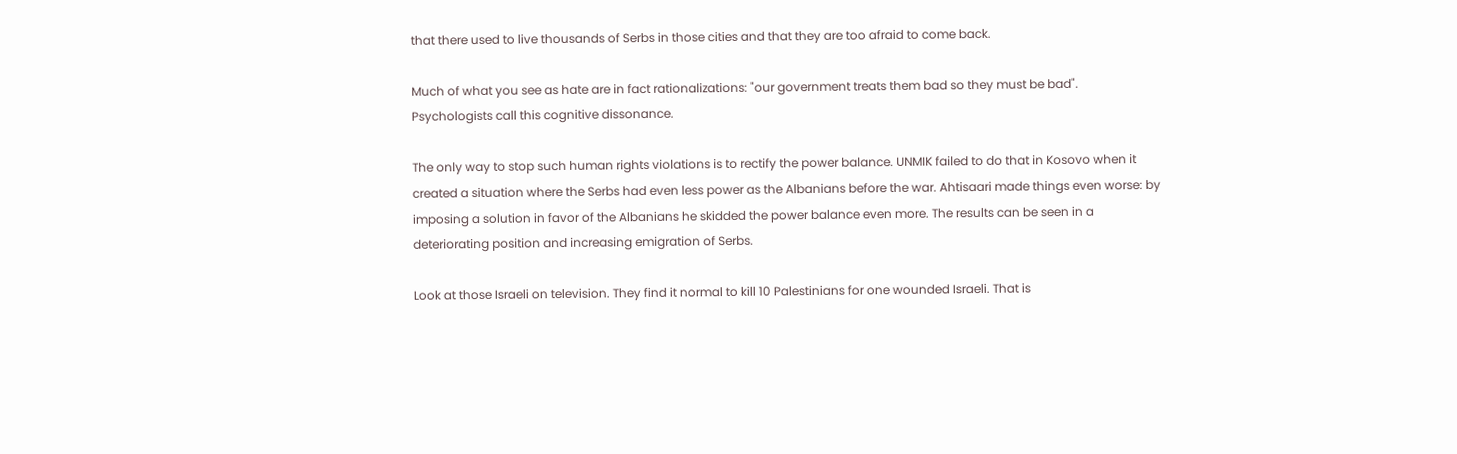that there used to live thousands of Serbs in those cities and that they are too afraid to come back.

Much of what you see as hate are in fact rationalizations: "our government treats them bad so they must be bad". Psychologists call this cognitive dissonance.

The only way to stop such human rights violations is to rectify the power balance. UNMIK failed to do that in Kosovo when it created a situation where the Serbs had even less power as the Albanians before the war. Ahtisaari made things even worse: by imposing a solution in favor of the Albanians he skidded the power balance even more. The results can be seen in a deteriorating position and increasing emigration of Serbs.

Look at those Israeli on television. They find it normal to kill 10 Palestinians for one wounded Israeli. That is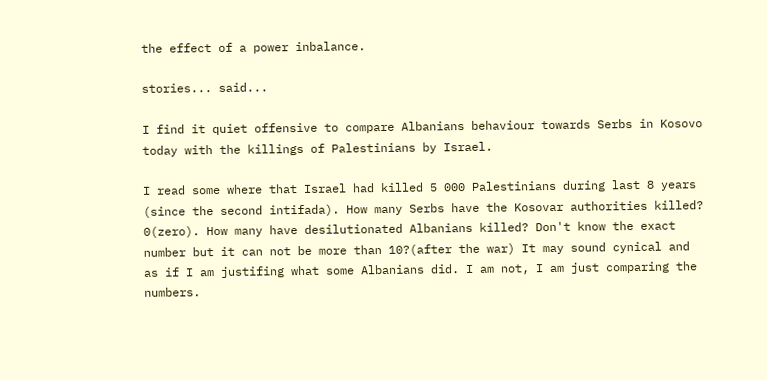the effect of a power inbalance.

stories... said...

I find it quiet offensive to compare Albanians behaviour towards Serbs in Kosovo today with the killings of Palestinians by Israel.

I read some where that Israel had killed 5 000 Palestinians during last 8 years (since the second intifada). How many Serbs have the Kosovar authorities killed? 0(zero). How many have desilutionated Albanians killed? Don't know the exact number but it can not be more than 10?(after the war) It may sound cynical and as if I am justifing what some Albanians did. I am not, I am just comparing the numbers.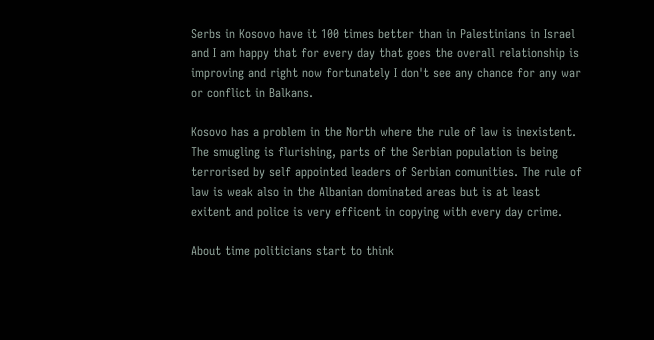Serbs in Kosovo have it 100 times better than in Palestinians in Israel and I am happy that for every day that goes the overall relationship is improving and right now fortunately I don't see any chance for any war or conflict in Balkans.

Kosovo has a problem in the North where the rule of law is inexistent. The smugling is flurishing, parts of the Serbian population is being terrorised by self appointed leaders of Serbian comunities. The rule of law is weak also in the Albanian dominated areas but is at least exitent and police is very efficent in copying with every day crime.

About time politicians start to think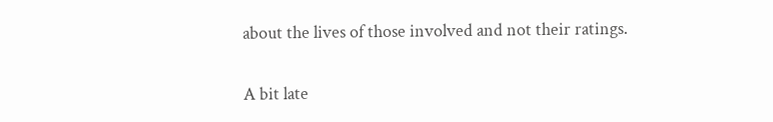about the lives of those involved and not their ratings.

A bit late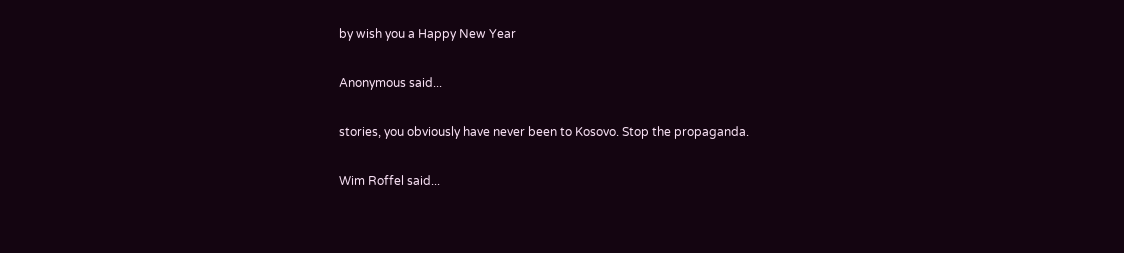by wish you a Happy New Year

Anonymous said...

stories, you obviously have never been to Kosovo. Stop the propaganda.

Wim Roffel said...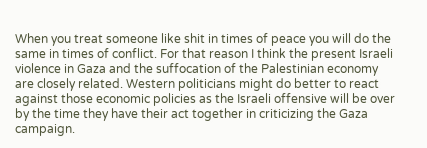When you treat someone like shit in times of peace you will do the same in times of conflict. For that reason I think the present Israeli violence in Gaza and the suffocation of the Palestinian economy are closely related. Western politicians might do better to react against those economic policies as the Israeli offensive will be over by the time they have their act together in criticizing the Gaza campaign.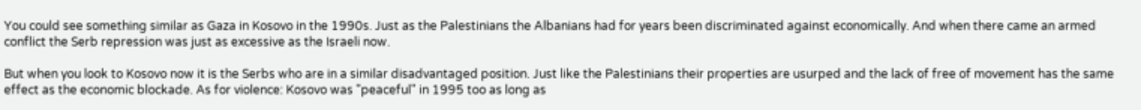You could see something similar as Gaza in Kosovo in the 1990s. Just as the Palestinians the Albanians had for years been discriminated against economically. And when there came an armed conflict the Serb repression was just as excessive as the Israeli now.

But when you look to Kosovo now it is the Serbs who are in a similar disadvantaged position. Just like the Palestinians their properties are usurped and the lack of free of movement has the same effect as the economic blockade. As for violence: Kosovo was "peaceful" in 1995 too as long as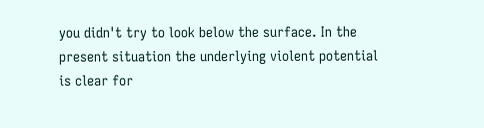you didn't try to look below the surface. In the present situation the underlying violent potential is clear for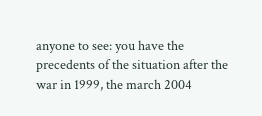anyone to see: you have the precedents of the situation after the war in 1999, the march 2004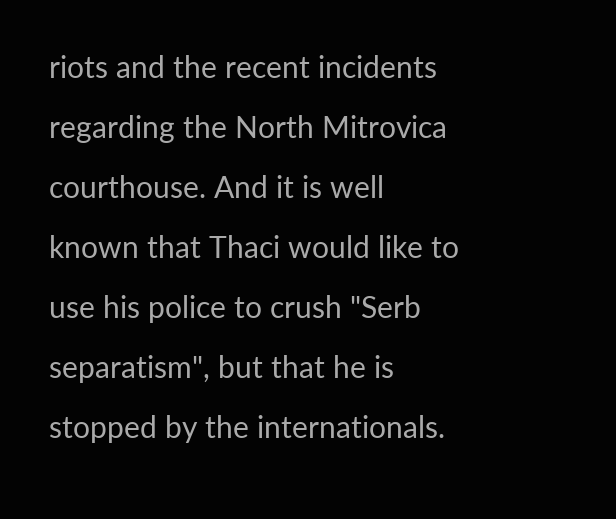riots and the recent incidents regarding the North Mitrovica courthouse. And it is well known that Thaci would like to use his police to crush "Serb separatism", but that he is stopped by the internationals.